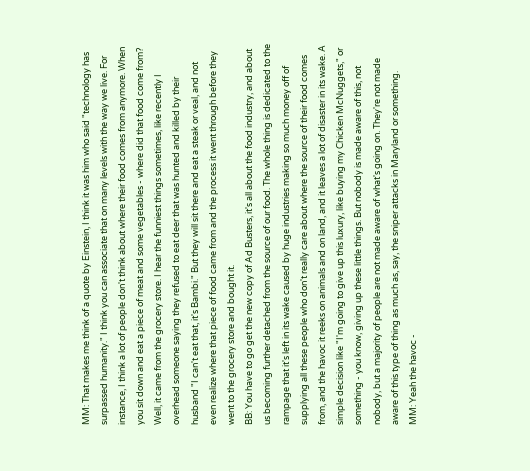MM: That makes me think of a quote by Einstein‚ I think it was him who said "technology has surpassed humanity." I think you can associate that on many levels with the way we live. For instance‚ I think a lot of people don't think about where their food comes from anymore. When you sit down and eat a piece of meat and some vegetables - where did that food come from? Well‚ it came from the grocery store. I hear the funniest things sometimes‚ like recently I overhead someone saying they refused to eat deer that was hunted and killed by their husband "I can't eat that‚ it's Bambi." But they will sit there and eat a steak or veal‚ and not even realize where that piece of food came from and the process it went through before they went to the grocery store and bought it.
BB: You have to go get the new copy of Ad Busters‚ it's all about the food industry‚ and about us becoming further detached from the source of our food. The whole thing is dedicated to the rampage that it's left in its wake caused by huge industries making so much money off of supplying all these people who don't really care about where the source of their food comes from‚ and the havoc it reeks on animals and on land‚ and it leaves a lot of disaster in its wake. A simple decision like "I'm going to give up this luxury‚ like buying my Chicken McNuggets‚" or something - you know‚ giving up these little things. But nobody is made aware of this‚ not nobody‚ but a majority of people are not made aware of what's going on. They're not made aware of this type of thing as much as‚ say‚ the sniper attacks in Maryland or something.
MM: Yeah the havoc -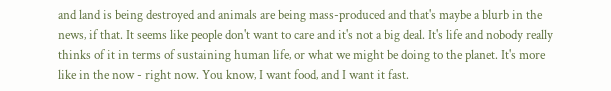and land is being destroyed and animals are being mass-produced and that's maybe a blurb in the news‚ if that. It seems like people don't want to care and it's not a big deal. It's life and nobody really thinks of it in terms of sustaining human life‚ or what we might be doing to the planet. It's more like in the now - right now. You know‚ I want food‚ and I want it fast.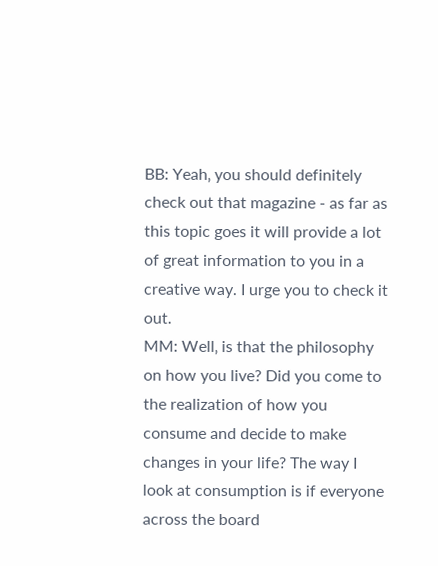BB: Yeah‚ you should definitely check out that magazine - as far as this topic goes it will provide a lot of great information to you in a creative way. I urge you to check it out.
MM: Well‚ is that the philosophy on how you live? Did you come to the realization of how you consume and decide to make changes in your life? The way I look at consumption is if everyone across the board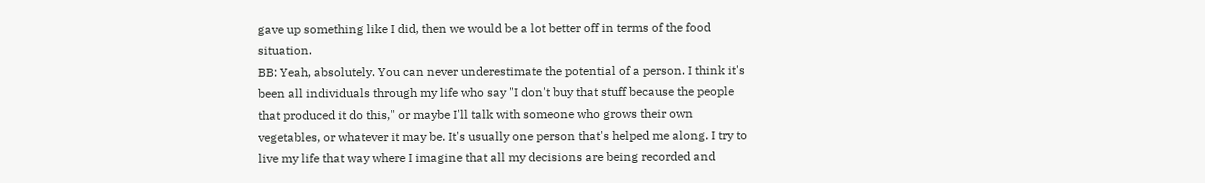gave up something like I did‚ then we would be a lot better off in terms of the food situation.
BB: Yeah‚ absolutely. You can never underestimate the potential of a person. I think it's been all individuals through my life who say "I don't buy that stuff because the people that produced it do this‚" or maybe I'll talk with someone who grows their own vegetables‚ or whatever it may be. It's usually one person that's helped me along. I try to live my life that way where I imagine that all my decisions are being recorded and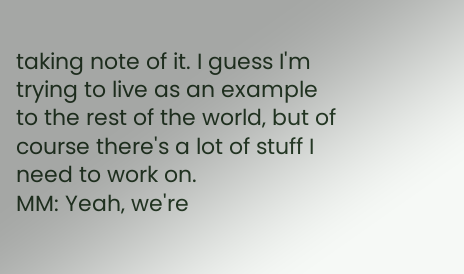taking note of it. I guess I'm trying to live as an example to the rest of the world‚ but of course there's a lot of stuff I need to work on.
MM: Yeah‚ we're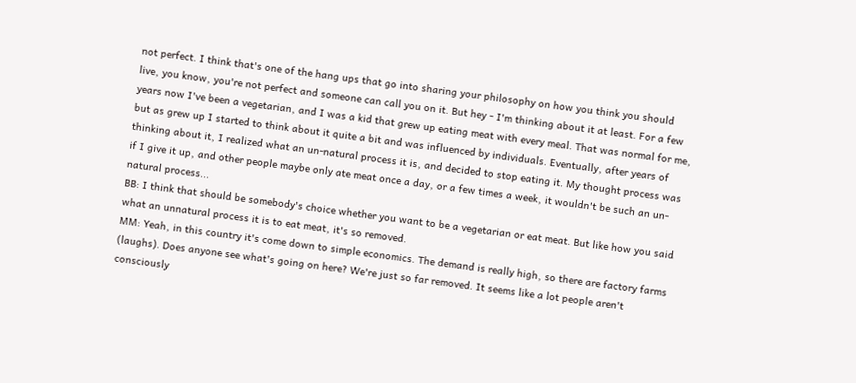not perfect. I think that's one of the hang ups that go into sharing your philosophy on how you think you should live‚ you know‚ you're not perfect and someone can call you on it. But hey - I'm thinking about it at least. For a few years now I've been a vegetarian‚ and I was a kid that grew up eating meat with every meal. That was normal for me‚ but as grew up I started to think about it quite a bit and was influenced by individuals. Eventually‚ after years of thinking about it‚ I realized what an un-natural process it is‚ and decided to stop eating it. My thought process was if I give it up‚ and other people maybe only ate meat once a day‚ or a few times a week‚ it wouldn't be such an un-natural process...
BB: I think that should be somebody's choice whether you want to be a vegetarian or eat meat. But like how you said what an unnatural process it is to eat meat‚ it's so removed.
MM: Yeah‚ in this country it's come down to simple economics. The demand is really high‚ so there are factory farms (laughs). Does anyone see what's going on here? We're just so far removed. It seems like a lot people aren't consciously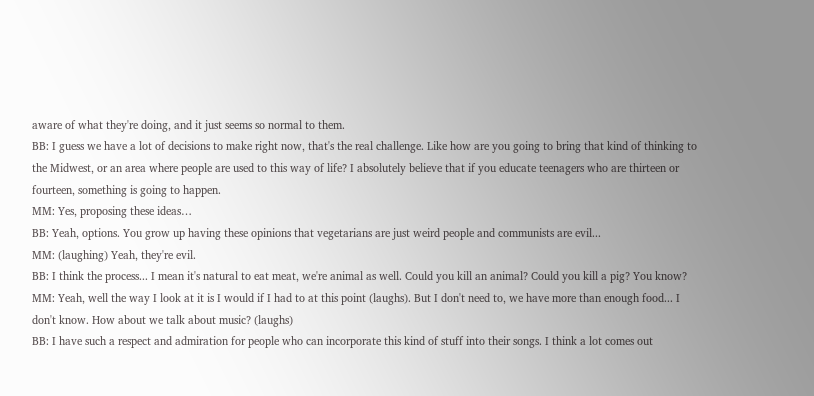aware of what they're doing‚ and it just seems so normal to them.
BB: I guess we have a lot of decisions to make right now‚ that's the real challenge. Like how are you going to bring that kind of thinking to the Midwest‚ or an area where people are used to this way of life? I absolutely believe that if you educate teenagers who are thirteen or fourteen‚ something is going to happen.
MM: Yes‚ proposing these ideas…
BB: Yeah‚ options. You grow up having these opinions that vegetarians are just weird people and communists are evil...
MM: (laughing) Yeah‚ they're evil.
BB: I think the process... I mean it's natural to eat meat‚ we're animal as well. Could you kill an animal? Could you kill a pig? You know?
MM: Yeah‚ well the way I look at it is I would if I had to at this point (laughs). But I don't need to‚ we have more than enough food... I don't know. How about we talk about music? (laughs)
BB: I have such a respect and admiration for people who can incorporate this kind of stuff into their songs. I think a lot comes out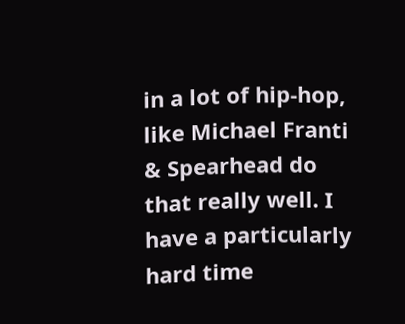in a lot of hip-hop‚ like Michael Franti & Spearhead do that really well. I have a particularly hard time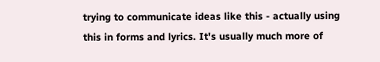trying to communicate ideas like this - actually using this in forms and lyrics. It's usually much more of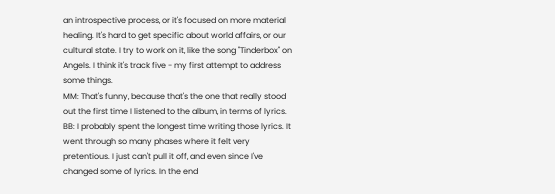an introspective process‚ or it's focused on more material healing. It's hard to get specific about world affairs‚ or our cultural state. I try to work on it‚ like the song "Tinderbox" on Angels. I think it's track five - my first attempt to address some things.
MM: That's funny‚ because that's the one that really stood out the first time I listened to the album‚ in terms of lyrics.
BB: I probably spent the longest time writing those lyrics. It went through so many phases where it felt very pretentious. I just can't pull it off‚ and even since I've changed some of lyrics. In the end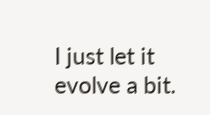I just let it evolve a bit.